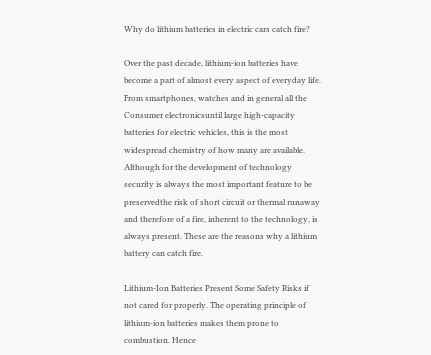Why do lithium batteries in electric cars catch fire?

Over the past decade, lithium-ion batteries have become a part of almost every aspect of everyday life. From smartphones, watches and in general all the Consumer electronicsuntil large high-capacity batteries for electric vehicles, this is the most widespread chemistry of how many are available. Although for the development of technology security is always the most important feature to be preservedthe risk of short circuit or thermal runaway and therefore of a fire, inherent to the technology, is always present. These are the reasons why a lithium battery can catch fire.

Lithium-Ion Batteries Present Some Safety Risks if not cared for properly. The operating principle of lithium-ion batteries makes them prone to combustion. Hence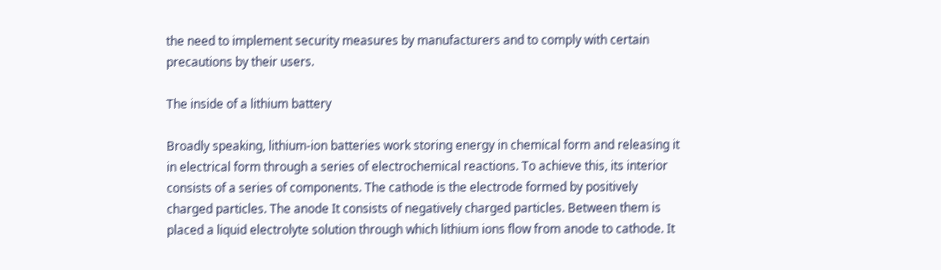the need to implement security measures by manufacturers and to comply with certain precautions by their users.

The inside of a lithium battery

Broadly speaking, lithium-ion batteries work storing energy in chemical form and releasing it in electrical form through a series of electrochemical reactions. To achieve this, its interior consists of a series of components. The cathode is the electrode formed by positively charged particles. The anode It consists of negatively charged particles. Between them is placed a liquid electrolyte solution through which lithium ions flow from anode to cathode. It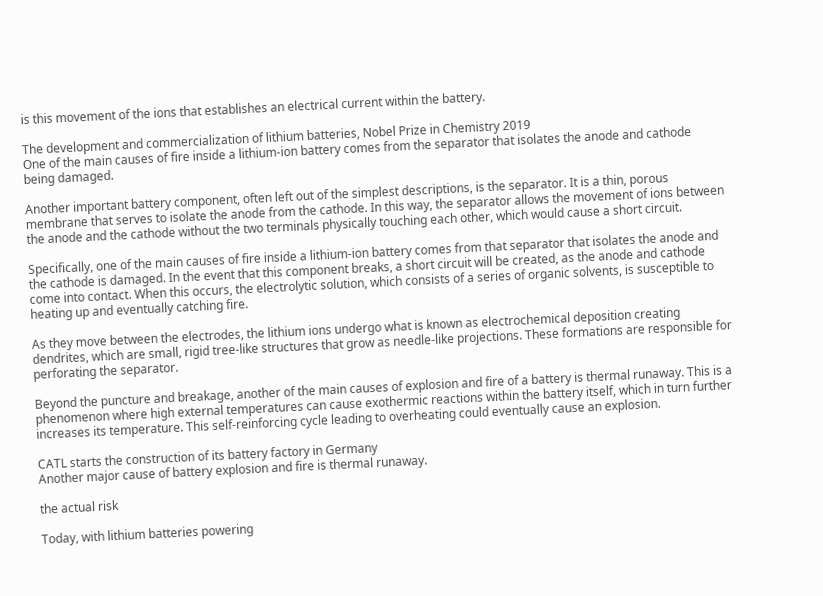is this movement of the ions that establishes an electrical current within the battery.

The development and commercialization of lithium batteries, Nobel Prize in Chemistry 2019
One of the main causes of fire inside a lithium-ion battery comes from the separator that isolates the anode and cathode being damaged.

Another important battery component, often left out of the simplest descriptions, is the separator. It is a thin, porous membrane that serves to isolate the anode from the cathode. In this way, the separator allows the movement of ions between the anode and the cathode without the two terminals physically touching each other, which would cause a short circuit.

Specifically, one of the main causes of fire inside a lithium-ion battery comes from that separator that isolates the anode and the cathode is damaged. In the event that this component breaks, a short circuit will be created, as the anode and cathode come into contact. When this occurs, the electrolytic solution, which consists of a series of organic solvents, is susceptible to heating up and eventually catching fire.

As they move between the electrodes, the lithium ions undergo what is known as electrochemical deposition creating dendrites, which are small, rigid tree-like structures that grow as needle-like projections. These formations are responsible for perforating the separator.

Beyond the puncture and breakage, another of the main causes of explosion and fire of a battery is thermal runaway. This is a phenomenon where high external temperatures can cause exothermic reactions within the battery itself, which in turn further increases its temperature. This self-reinforcing cycle leading to overheating could eventually cause an explosion.

CATL starts the construction of its battery factory in Germany
Another major cause of battery explosion and fire is thermal runaway.

the actual risk

Today, with lithium batteries powering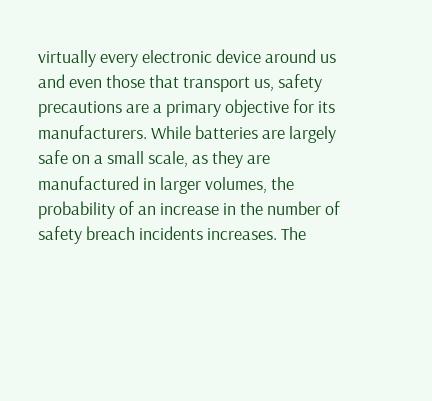virtually every electronic device around us and even those that transport us, safety precautions are a primary objective for its manufacturers. While batteries are largely safe on a small scale, as they are manufactured in larger volumes, the probability of an increase in the number of safety breach incidents increases. The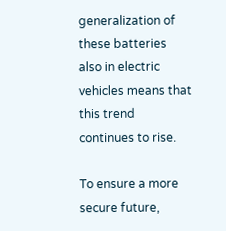generalization of these batteries also in electric vehicles means that this trend continues to rise.

To ensure a more secure future,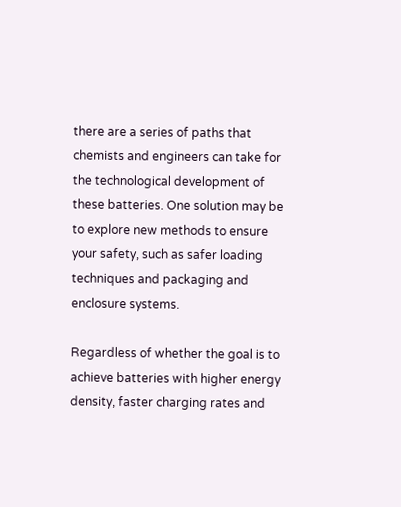there are a series of paths that chemists and engineers can take for the technological development of these batteries. One solution may be to explore new methods to ensure your safety, such as safer loading techniques and packaging and enclosure systems.

Regardless of whether the goal is to achieve batteries with higher energy density, faster charging rates and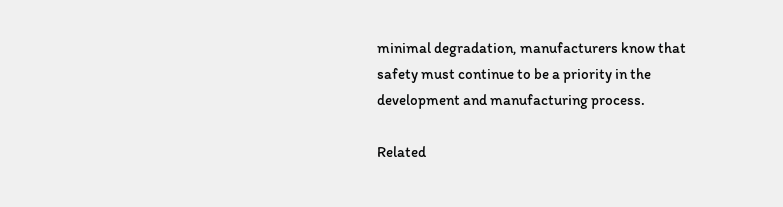minimal degradation, manufacturers know that safety must continue to be a priority in the development and manufacturing process.

Related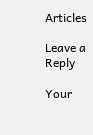Articles

Leave a Reply

Your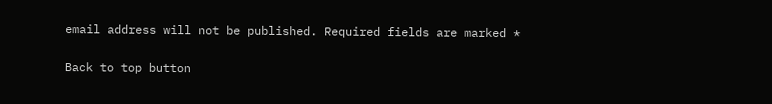email address will not be published. Required fields are marked *

Back to top button